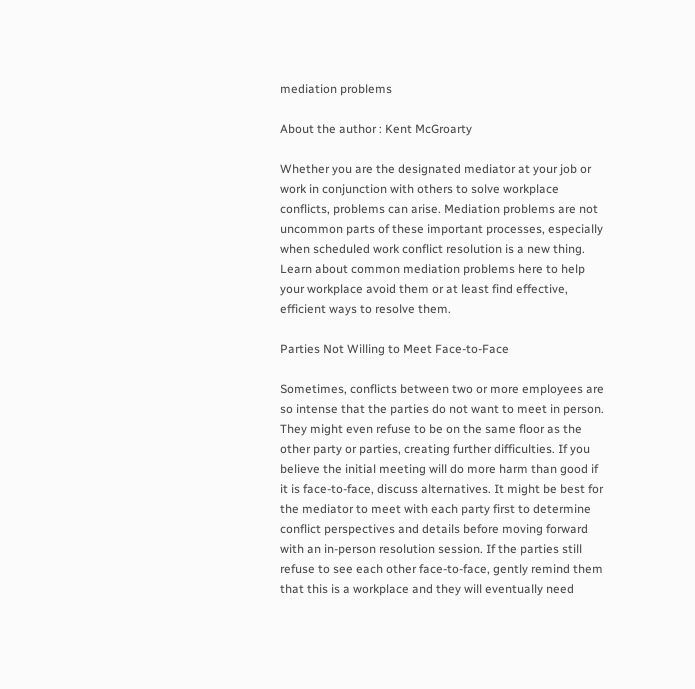mediation problems

About the author : Kent McGroarty

Whether you are the designated mediator at your job or work in conjunction with others to solve workplace conflicts, problems can arise. Mediation problems are not uncommon parts of these important processes, especially when scheduled work conflict resolution is a new thing. Learn about common mediation problems here to help your workplace avoid them or at least find effective, efficient ways to resolve them.

Parties Not Willing to Meet Face-to-Face

Sometimes, conflicts between two or more employees are so intense that the parties do not want to meet in person. They might even refuse to be on the same floor as the other party or parties, creating further difficulties. If you believe the initial meeting will do more harm than good if it is face-to-face, discuss alternatives. It might be best for the mediator to meet with each party first to determine conflict perspectives and details before moving forward with an in-person resolution session. If the parties still refuse to see each other face-to-face, gently remind them that this is a workplace and they will eventually need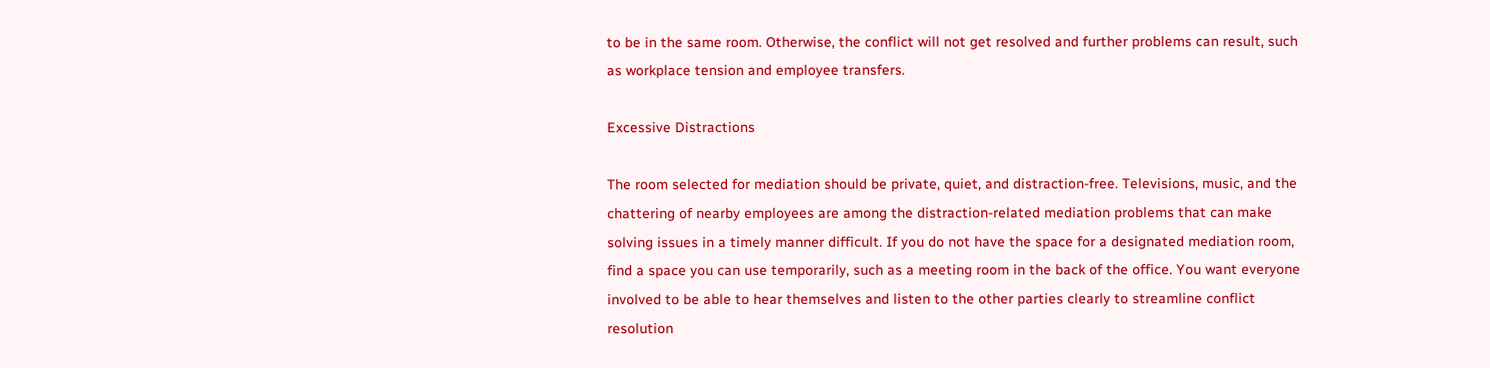to be in the same room. Otherwise, the conflict will not get resolved and further problems can result, such as workplace tension and employee transfers.

Excessive Distractions

The room selected for mediation should be private, quiet, and distraction-free. Televisions, music, and the chattering of nearby employees are among the distraction-related mediation problems that can make solving issues in a timely manner difficult. If you do not have the space for a designated mediation room, find a space you can use temporarily, such as a meeting room in the back of the office. You want everyone involved to be able to hear themselves and listen to the other parties clearly to streamline conflict resolution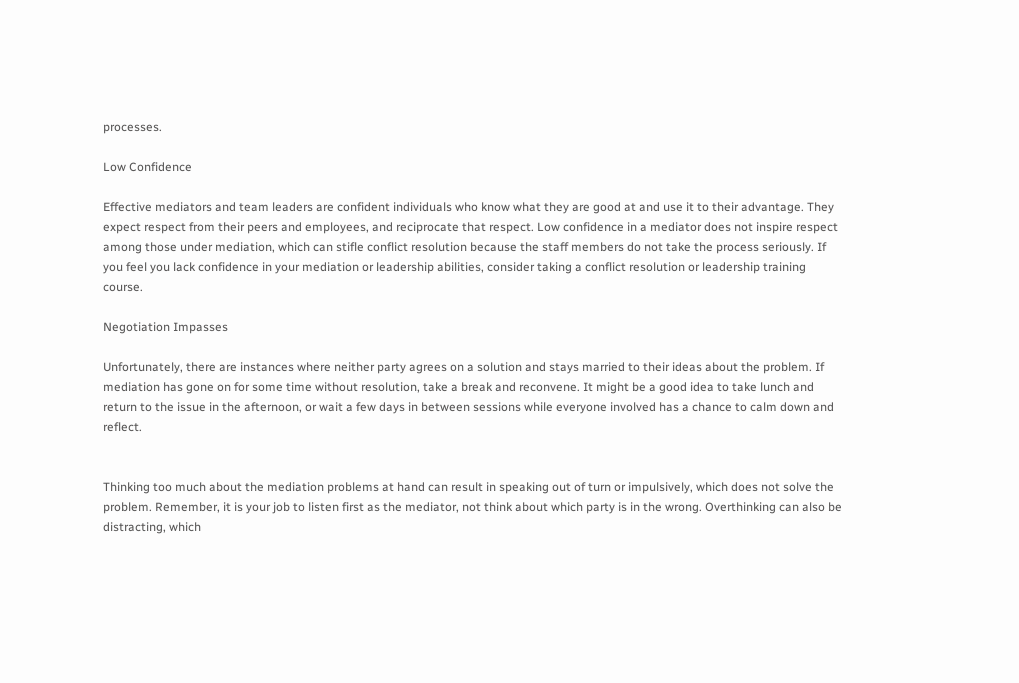processes.

Low Confidence

Effective mediators and team leaders are confident individuals who know what they are good at and use it to their advantage. They expect respect from their peers and employees, and reciprocate that respect. Low confidence in a mediator does not inspire respect among those under mediation, which can stifle conflict resolution because the staff members do not take the process seriously. If you feel you lack confidence in your mediation or leadership abilities, consider taking a conflict resolution or leadership training course.

Negotiation Impasses

Unfortunately, there are instances where neither party agrees on a solution and stays married to their ideas about the problem. If mediation has gone on for some time without resolution, take a break and reconvene. It might be a good idea to take lunch and return to the issue in the afternoon, or wait a few days in between sessions while everyone involved has a chance to calm down and reflect.


Thinking too much about the mediation problems at hand can result in speaking out of turn or impulsively, which does not solve the problem. Remember, it is your job to listen first as the mediator, not think about which party is in the wrong. Overthinking can also be distracting, which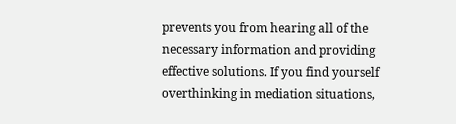prevents you from hearing all of the necessary information and providing effective solutions. If you find yourself overthinking in mediation situations,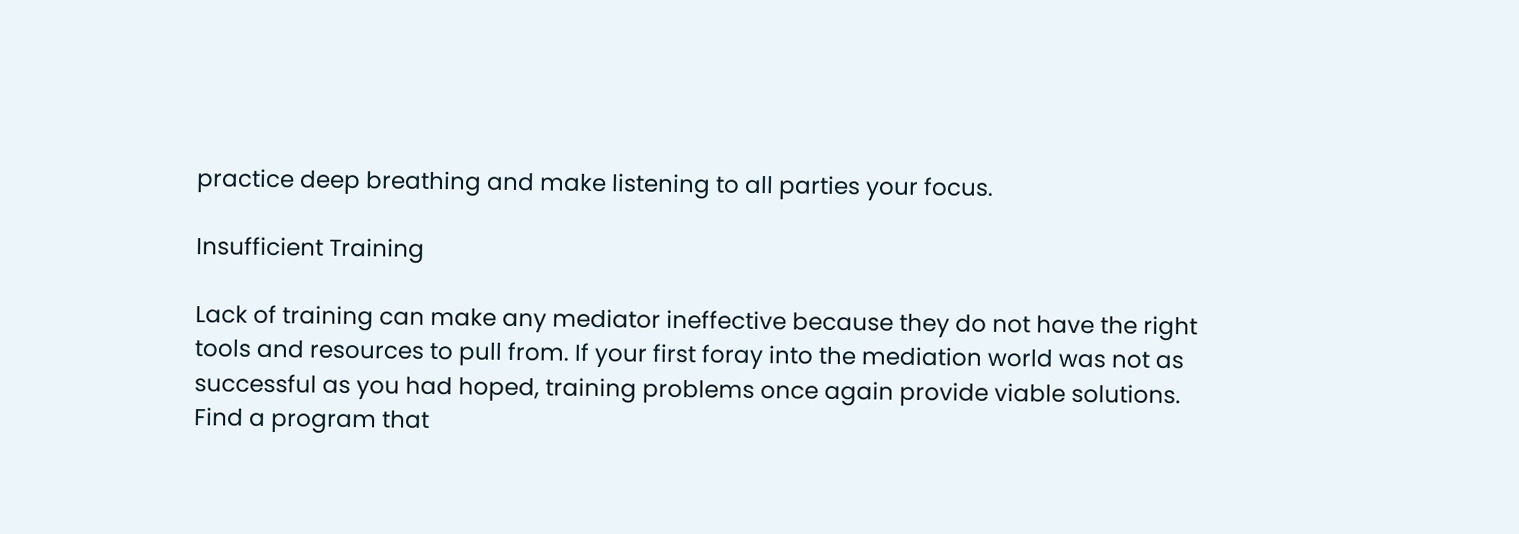practice deep breathing and make listening to all parties your focus.

Insufficient Training

Lack of training can make any mediator ineffective because they do not have the right tools and resources to pull from. If your first foray into the mediation world was not as successful as you had hoped, training problems once again provide viable solutions. Find a program that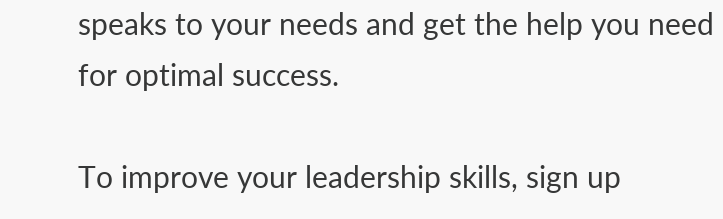speaks to your needs and get the help you need for optimal success.

To improve your leadership skills, sign up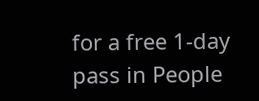for a free 1-day pass in People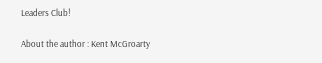Leaders Club!

About the author : Kent McGroarty